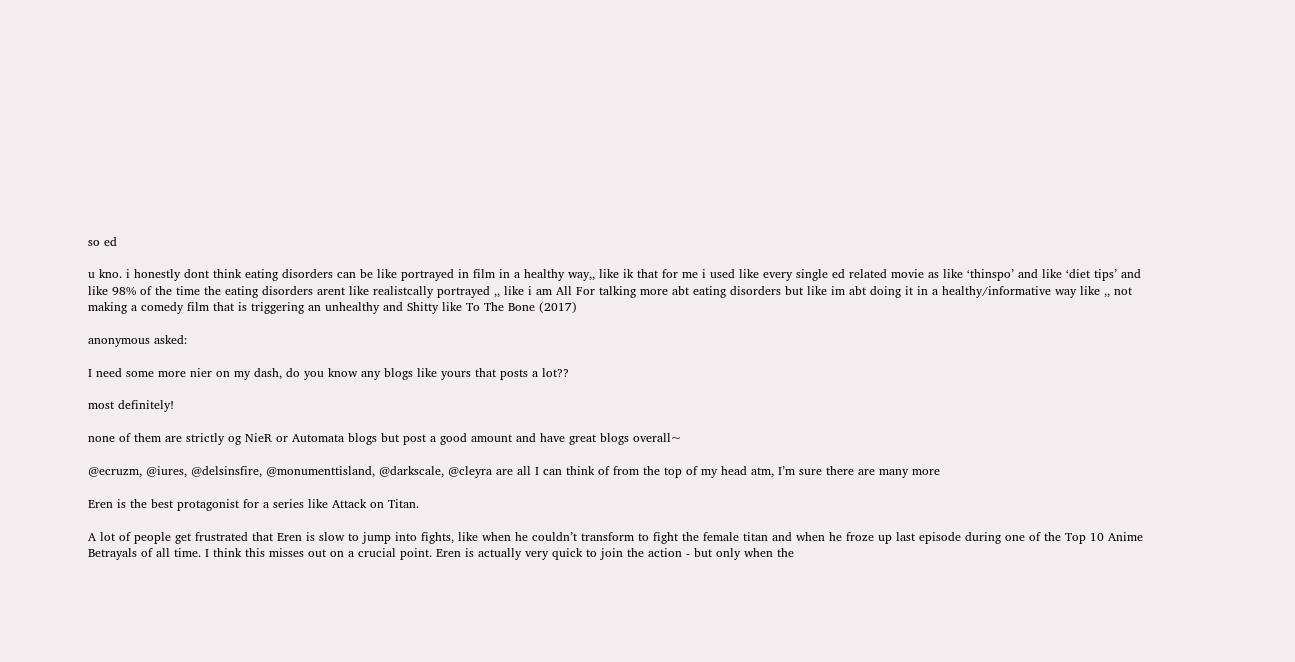so ed

u kno. i honestly dont think eating disorders can be like portrayed in film in a healthy way,, like ik that for me i used like every single ed related movie as like ‘thinspo’ and like ‘diet tips’ and like 98% of the time the eating disorders arent like realistcally portrayed ,, like i am All For talking more abt eating disorders but like im abt doing it in a healthy/informative way like ,, not making a comedy film that is triggering an unhealthy and Shitty like To The Bone (2017)

anonymous asked:

I need some more nier on my dash, do you know any blogs like yours that posts a lot??

most definitely!

none of them are strictly og NieR or Automata blogs but post a good amount and have great blogs overall~

@ecruzm, @iures, @delsinsfire, @monumenttisland, @darkscale, @cleyra are all I can think of from the top of my head atm, I’m sure there are many more

Eren is the best protagonist for a series like Attack on Titan.

A lot of people get frustrated that Eren is slow to jump into fights, like when he couldn’t transform to fight the female titan and when he froze up last episode during one of the Top 10 Anime Betrayals of all time. I think this misses out on a crucial point. Eren is actually very quick to join the action - but only when the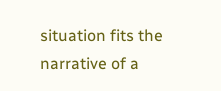situation fits the narrative of a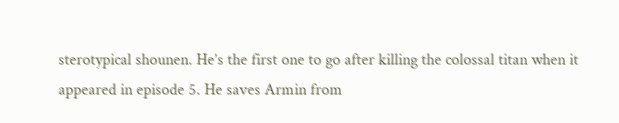sterotypical shounen. He’s the first one to go after killing the colossal titan when it appeared in episode 5. He saves Armin from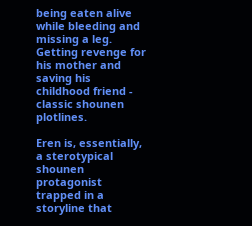being eaten alive while bleeding and missing a leg. Getting revenge for his mother and saving his childhood friend - classic shounen plotlines.

Eren is, essentially, a sterotypical shounen protagonist trapped in a storyline that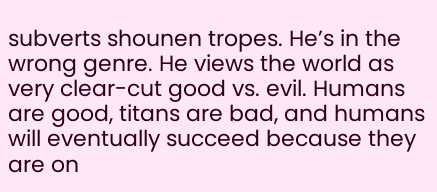subverts shounen tropes. He’s in the wrong genre. He views the world as very clear-cut good vs. evil. Humans are good, titans are bad, and humans will eventually succeed because they are on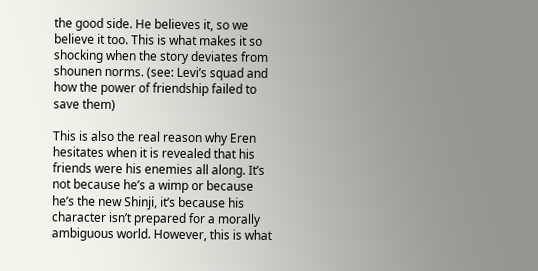the good side. He believes it, so we believe it too. This is what makes it so shocking when the story deviates from shounen norms. (see: Levi’s squad and how the power of friendship failed to save them)

This is also the real reason why Eren hesitates when it is revealed that his friends were his enemies all along. It’s not because he’s a wimp or because he’s the new Shinji, it’s because his character isn’t prepared for a morally ambiguous world. However, this is what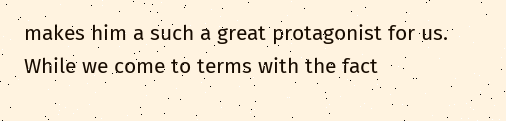makes him a such a great protagonist for us. While we come to terms with the fact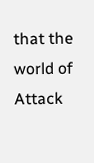that the world of Attack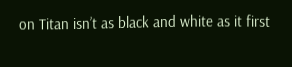on Titan isn’t as black and white as it first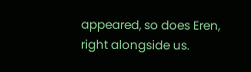appeared, so does Eren, right alongside us.